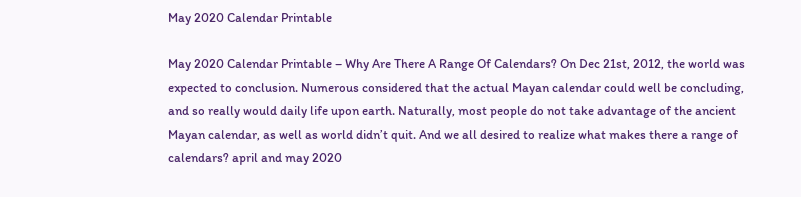May 2020 Calendar Printable

May 2020 Calendar Printable – Why Are There A Range Of Calendars? On Dec 21st, 2012, the world was expected to conclusion. Numerous considered that the actual Mayan calendar could well be concluding, and so really would daily life upon earth. Naturally, most people do not take advantage of the ancient Mayan calendar, as well as world didn’t quit. And we all desired to realize what makes there a range of calendars? april and may 2020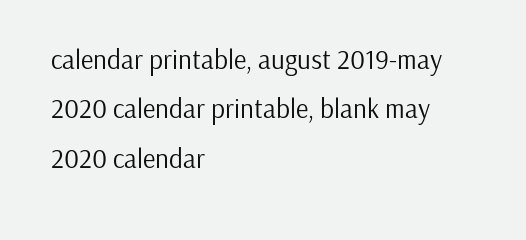calendar printable, august 2019-may 2020 calendar printable, blank may 2020 calendar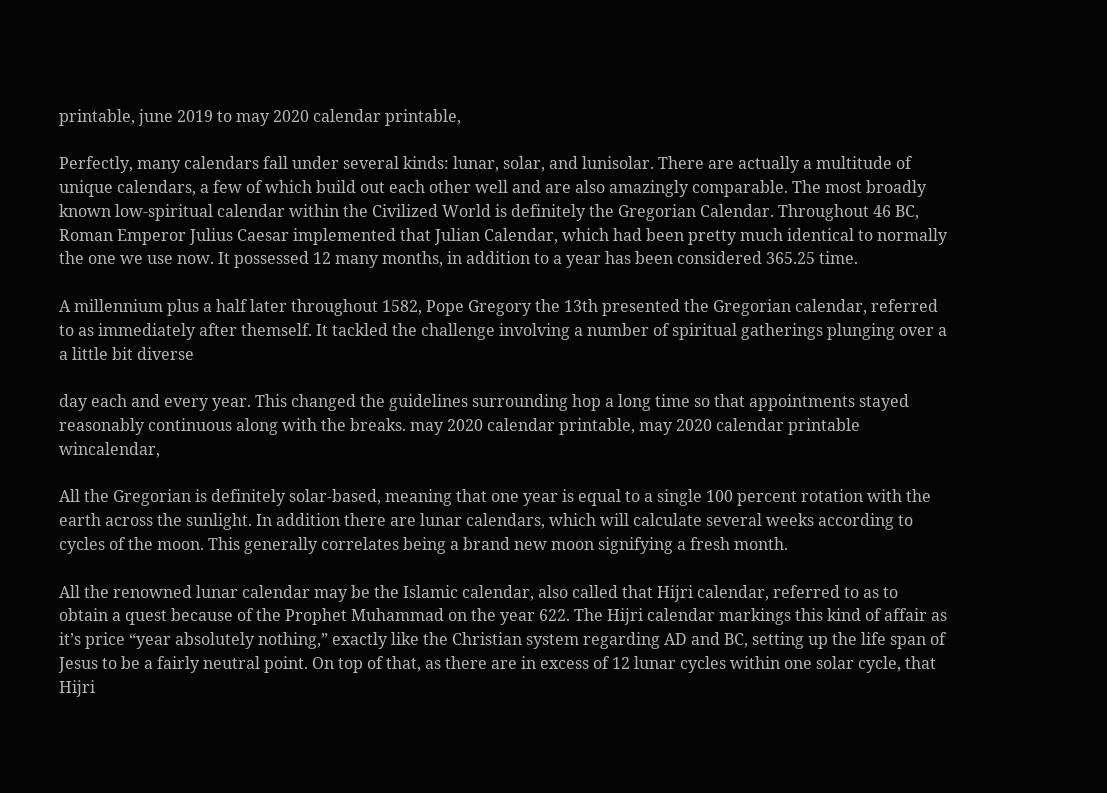printable, june 2019 to may 2020 calendar printable,

Perfectly, many calendars fall under several kinds: lunar, solar, and lunisolar. There are actually a multitude of unique calendars, a few of which build out each other well and are also amazingly comparable. The most broadly known low-spiritual calendar within the Civilized World is definitely the Gregorian Calendar. Throughout 46 BC, Roman Emperor Julius Caesar implemented that Julian Calendar, which had been pretty much identical to normally the one we use now. It possessed 12 many months, in addition to a year has been considered 365.25 time.

A millennium plus a half later throughout 1582, Pope Gregory the 13th presented the Gregorian calendar, referred to as immediately after themself. It tackled the challenge involving a number of spiritual gatherings plunging over a a little bit diverse

day each and every year. This changed the guidelines surrounding hop a long time so that appointments stayed reasonably continuous along with the breaks. may 2020 calendar printable, may 2020 calendar printable wincalendar,

All the Gregorian is definitely solar-based, meaning that one year is equal to a single 100 percent rotation with the earth across the sunlight. In addition there are lunar calendars, which will calculate several weeks according to cycles of the moon. This generally correlates being a brand new moon signifying a fresh month.

All the renowned lunar calendar may be the Islamic calendar, also called that Hijri calendar, referred to as to obtain a quest because of the Prophet Muhammad on the year 622. The Hijri calendar markings this kind of affair as it’s price “year absolutely nothing,” exactly like the Christian system regarding AD and BC, setting up the life span of Jesus to be a fairly neutral point. On top of that, as there are in excess of 12 lunar cycles within one solar cycle, that Hijri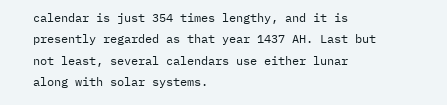calendar is just 354 times lengthy, and it is presently regarded as that year 1437 AH. Last but not least, several calendars use either lunar along with solar systems.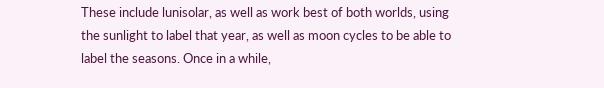These include lunisolar, as well as work best of both worlds, using the sunlight to label that year, as well as moon cycles to be able to label the seasons. Once in a while,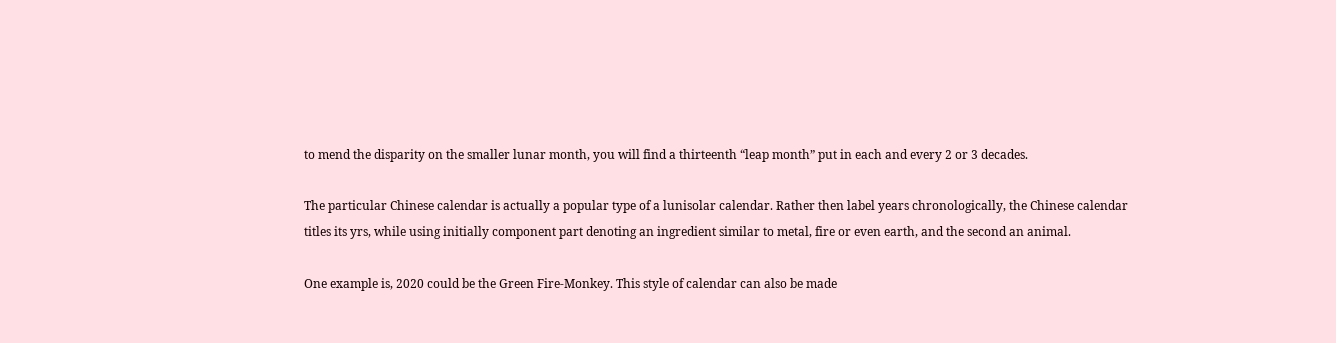to mend the disparity on the smaller lunar month, you will find a thirteenth “leap month” put in each and every 2 or 3 decades.

The particular Chinese calendar is actually a popular type of a lunisolar calendar. Rather then label years chronologically, the Chinese calendar titles its yrs, while using initially component part denoting an ingredient similar to metal, fire or even earth, and the second an animal.

One example is, 2020 could be the Green Fire-Monkey. This style of calendar can also be made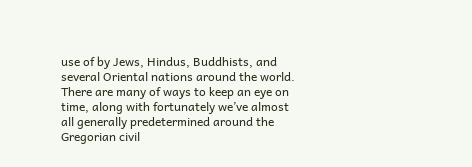use of by Jews, Hindus, Buddhists, and several Oriental nations around the world. There are many of ways to keep an eye on time, along with fortunately we’ve almost all generally predetermined around the Gregorian civil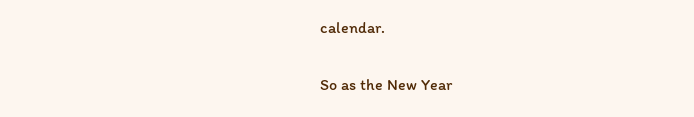calendar.

So as the New Year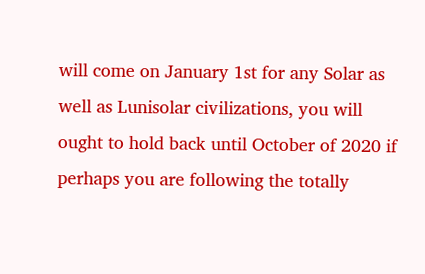will come on January 1st for any Solar as well as Lunisolar civilizations, you will ought to hold back until October of 2020 if perhaps you are following the totally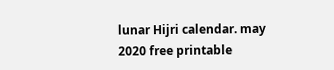lunar Hijri calendar. may 2020 free printable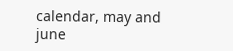calendar, may and june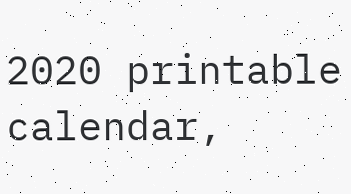2020 printable calendar,